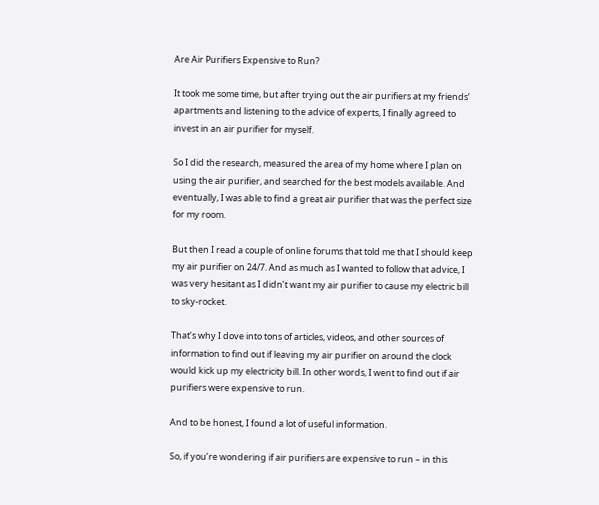Are Air Purifiers Expensive to Run?

It took me some time, but after trying out the air purifiers at my friends’ apartments and listening to the advice of experts, I finally agreed to invest in an air purifier for myself.

So I did the research, measured the area of my home where I plan on using the air purifier, and searched for the best models available. And eventually, I was able to find a great air purifier that was the perfect size for my room.

But then I read a couple of online forums that told me that I should keep my air purifier on 24/7. And as much as I wanted to follow that advice, I was very hesitant as I didn’t want my air purifier to cause my electric bill to sky-rocket.

That’s why I dove into tons of articles, videos, and other sources of information to find out if leaving my air purifier on around the clock would kick up my electricity bill. In other words, I went to find out if air purifiers were expensive to run.

And to be honest, I found a lot of useful information.

So, if you’re wondering if air purifiers are expensive to run – in this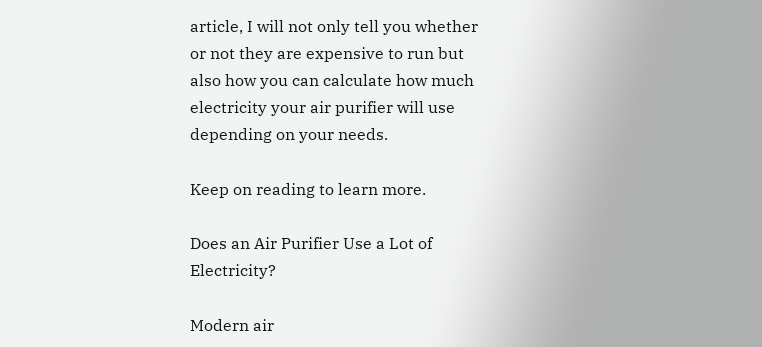article, I will not only tell you whether or not they are expensive to run but also how you can calculate how much electricity your air purifier will use depending on your needs.

Keep on reading to learn more.

Does an Air Purifier Use a Lot of Electricity?

Modern air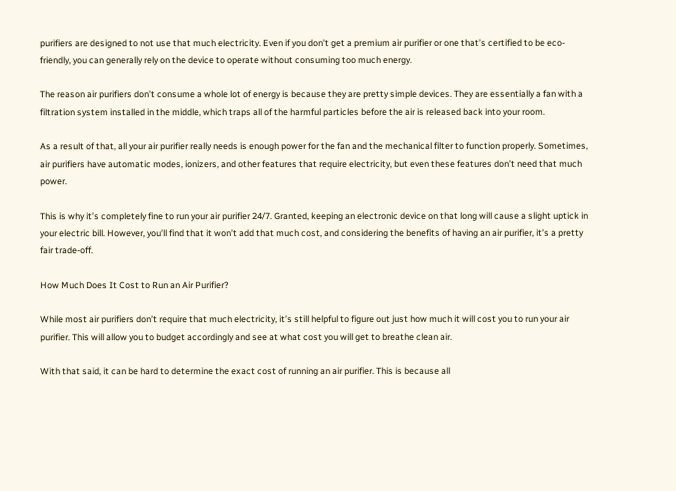purifiers are designed to not use that much electricity. Even if you don’t get a premium air purifier or one that’s certified to be eco-friendly, you can generally rely on the device to operate without consuming too much energy.

The reason air purifiers don’t consume a whole lot of energy is because they are pretty simple devices. They are essentially a fan with a filtration system installed in the middle, which traps all of the harmful particles before the air is released back into your room.

As a result of that, all your air purifier really needs is enough power for the fan and the mechanical filter to function properly. Sometimes, air purifiers have automatic modes, ionizers, and other features that require electricity, but even these features don’t need that much power.

This is why it’s completely fine to run your air purifier 24/7. Granted, keeping an electronic device on that long will cause a slight uptick in your electric bill. However, you’ll find that it won’t add that much cost, and considering the benefits of having an air purifier, it’s a pretty fair trade-off.

How Much Does It Cost to Run an Air Purifier?

While most air purifiers don’t require that much electricity, it’s still helpful to figure out just how much it will cost you to run your air purifier. This will allow you to budget accordingly and see at what cost you will get to breathe clean air.

With that said, it can be hard to determine the exact cost of running an air purifier. This is because all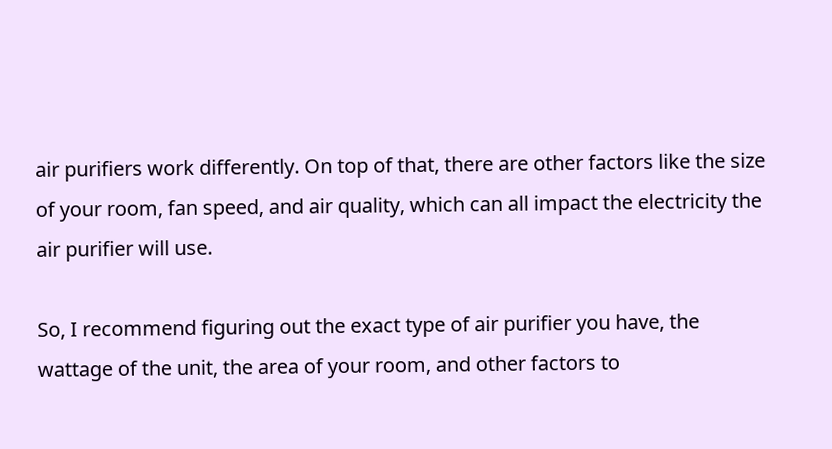air purifiers work differently. On top of that, there are other factors like the size of your room, fan speed, and air quality, which can all impact the electricity the air purifier will use.

So, I recommend figuring out the exact type of air purifier you have, the wattage of the unit, the area of your room, and other factors to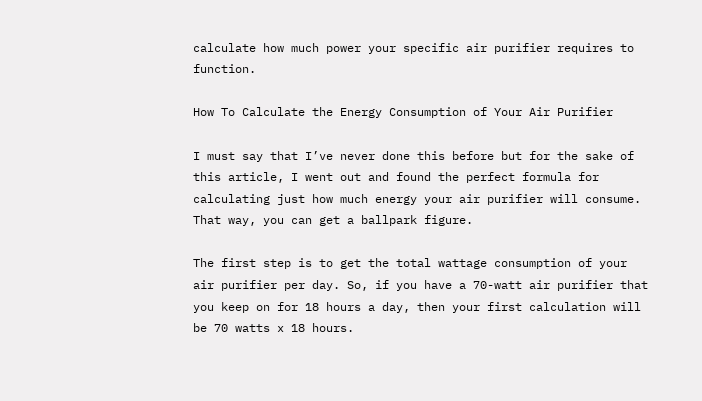calculate how much power your specific air purifier requires to function.

How To Calculate the Energy Consumption of Your Air Purifier

I must say that I’ve never done this before but for the sake of this article, I went out and found the perfect formula for calculating just how much energy your air purifier will consume. That way, you can get a ballpark figure.

The first step is to get the total wattage consumption of your air purifier per day. So, if you have a 70-watt air purifier that you keep on for 18 hours a day, then your first calculation will be 70 watts x 18 hours.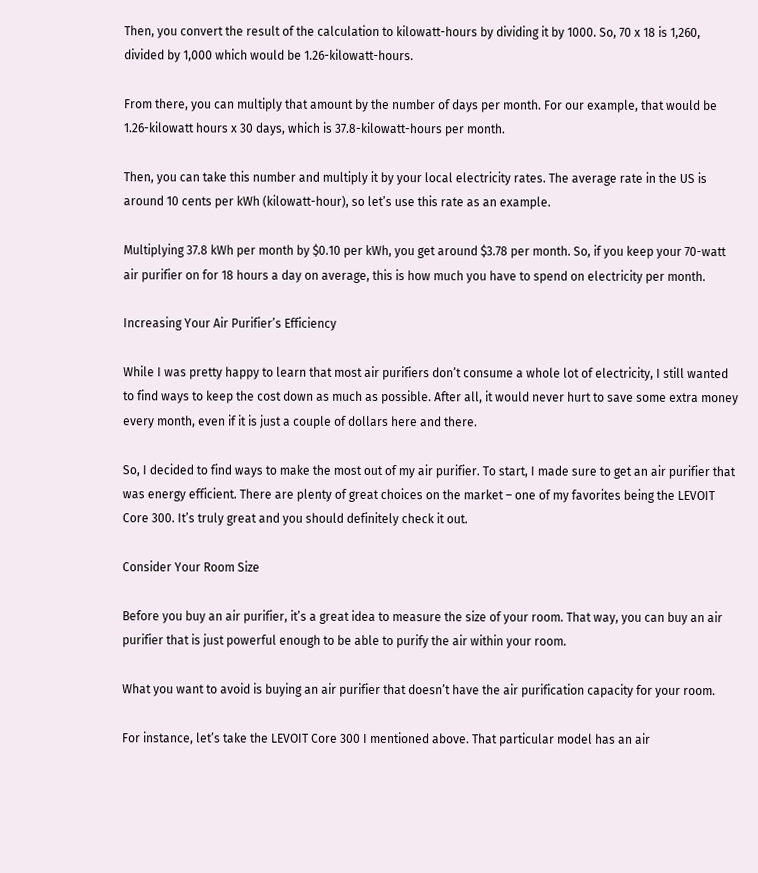Then, you convert the result of the calculation to kilowatt-hours by dividing it by 1000. So, 70 x 18 is 1,260, divided by 1,000 which would be 1.26-kilowatt-hours.

From there, you can multiply that amount by the number of days per month. For our example, that would be 1.26-kilowatt hours x 30 days, which is 37.8-kilowatt-hours per month.

Then, you can take this number and multiply it by your local electricity rates. The average rate in the US is around 10 cents per kWh (kilowatt-hour), so let’s use this rate as an example.

Multiplying 37.8 kWh per month by $0.10 per kWh, you get around $3.78 per month. So, if you keep your 70-watt air purifier on for 18 hours a day on average, this is how much you have to spend on electricity per month.

Increasing Your Air Purifier’s Efficiency

While I was pretty happy to learn that most air purifiers don’t consume a whole lot of electricity, I still wanted to find ways to keep the cost down as much as possible. After all, it would never hurt to save some extra money every month, even if it is just a couple of dollars here and there.

So, I decided to find ways to make the most out of my air purifier. To start, I made sure to get an air purifier that was energy efficient. There are plenty of great choices on the market – one of my favorites being the LEVOIT Core 300. It’s truly great and you should definitely check it out.

Consider Your Room Size

Before you buy an air purifier, it’s a great idea to measure the size of your room. That way, you can buy an air purifier that is just powerful enough to be able to purify the air within your room.

What you want to avoid is buying an air purifier that doesn’t have the air purification capacity for your room.

For instance, let’s take the LEVOIT Core 300 I mentioned above. That particular model has an air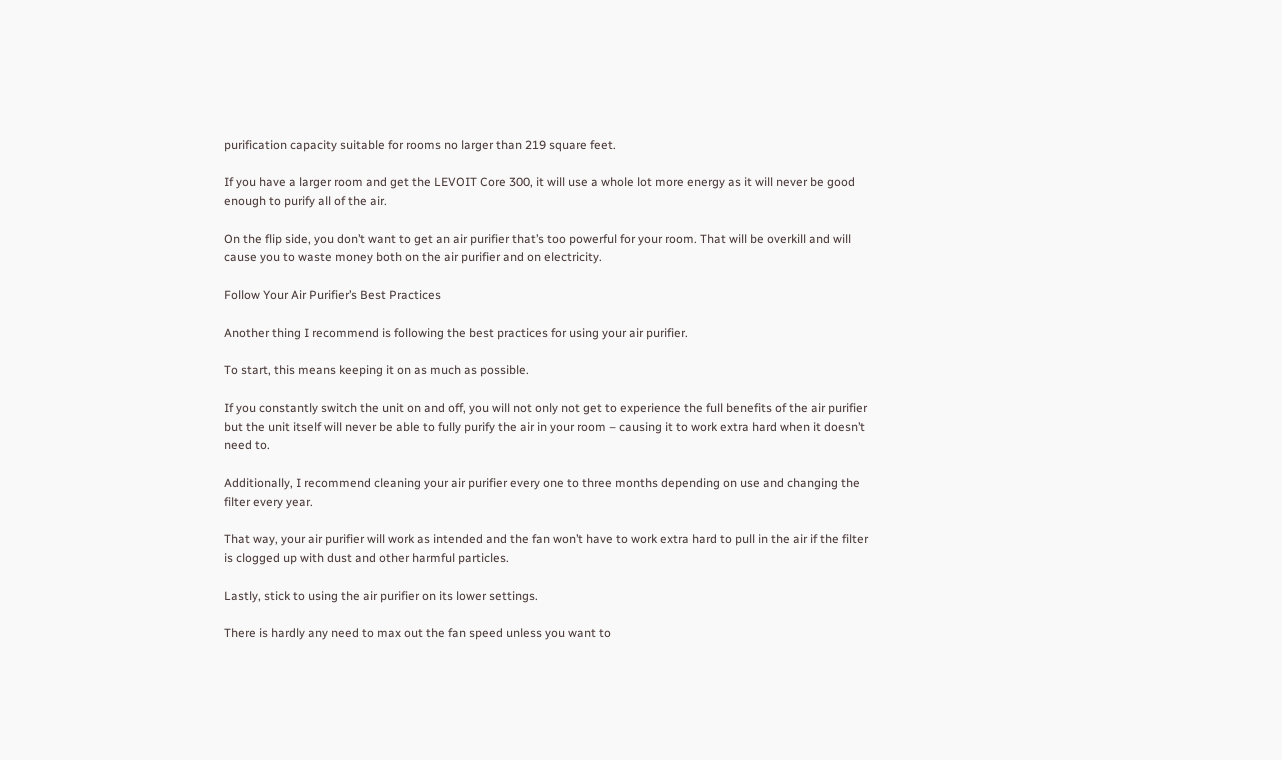purification capacity suitable for rooms no larger than 219 square feet.

If you have a larger room and get the LEVOIT Core 300, it will use a whole lot more energy as it will never be good enough to purify all of the air.

On the flip side, you don’t want to get an air purifier that’s too powerful for your room. That will be overkill and will cause you to waste money both on the air purifier and on electricity.

Follow Your Air Purifier’s Best Practices

Another thing I recommend is following the best practices for using your air purifier.

To start, this means keeping it on as much as possible.

If you constantly switch the unit on and off, you will not only not get to experience the full benefits of the air purifier but the unit itself will never be able to fully purify the air in your room – causing it to work extra hard when it doesn’t need to.

Additionally, I recommend cleaning your air purifier every one to three months depending on use and changing the filter every year.

That way, your air purifier will work as intended and the fan won’t have to work extra hard to pull in the air if the filter is clogged up with dust and other harmful particles.

Lastly, stick to using the air purifier on its lower settings.

There is hardly any need to max out the fan speed unless you want to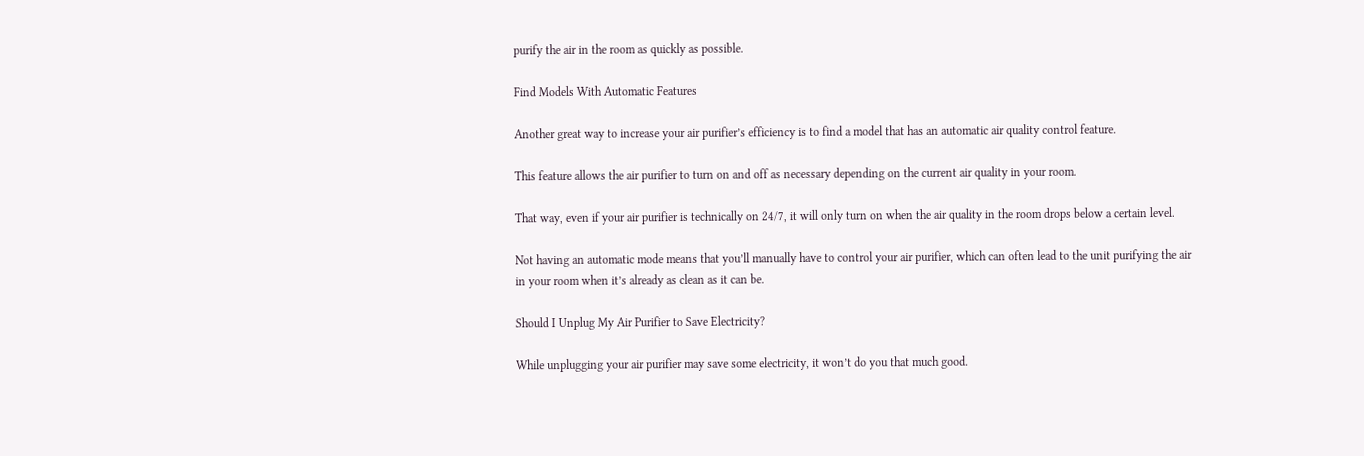purify the air in the room as quickly as possible.

Find Models With Automatic Features

Another great way to increase your air purifier’s efficiency is to find a model that has an automatic air quality control feature.

This feature allows the air purifier to turn on and off as necessary depending on the current air quality in your room.

That way, even if your air purifier is technically on 24/7, it will only turn on when the air quality in the room drops below a certain level.

Not having an automatic mode means that you’ll manually have to control your air purifier, which can often lead to the unit purifying the air in your room when it’s already as clean as it can be.

Should I Unplug My Air Purifier to Save Electricity?

While unplugging your air purifier may save some electricity, it won’t do you that much good.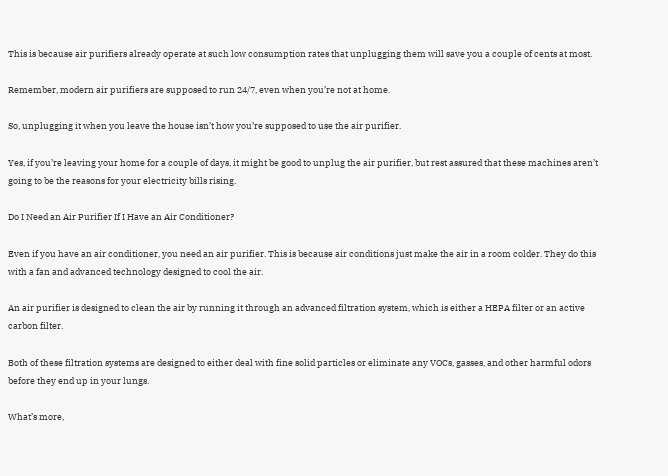This is because air purifiers already operate at such low consumption rates that unplugging them will save you a couple of cents at most.

Remember, modern air purifiers are supposed to run 24/7, even when you’re not at home.

So, unplugging it when you leave the house isn’t how you’re supposed to use the air purifier.

Yes, if you’re leaving your home for a couple of days, it might be good to unplug the air purifier, but rest assured that these machines aren’t going to be the reasons for your electricity bills rising.

Do I Need an Air Purifier If I Have an Air Conditioner?

Even if you have an air conditioner, you need an air purifier. This is because air conditions just make the air in a room colder. They do this with a fan and advanced technology designed to cool the air.

An air purifier is designed to clean the air by running it through an advanced filtration system, which is either a HEPA filter or an active carbon filter.

Both of these filtration systems are designed to either deal with fine solid particles or eliminate any VOCs, gasses, and other harmful odors before they end up in your lungs.

What’s more,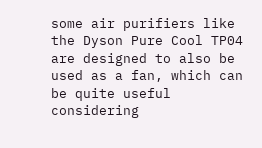some air purifiers like the Dyson Pure Cool TP04 are designed to also be used as a fan, which can be quite useful considering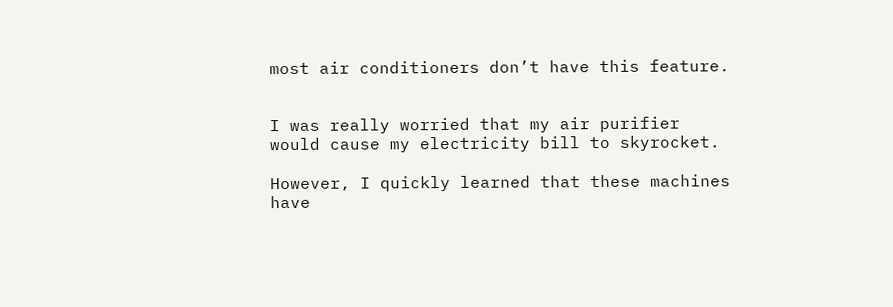most air conditioners don’t have this feature.


I was really worried that my air purifier would cause my electricity bill to skyrocket.

However, I quickly learned that these machines have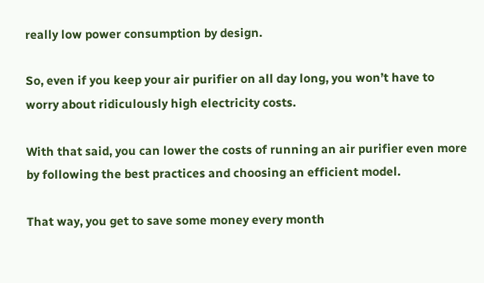really low power consumption by design.

So, even if you keep your air purifier on all day long, you won’t have to worry about ridiculously high electricity costs.

With that said, you can lower the costs of running an air purifier even more by following the best practices and choosing an efficient model.

That way, you get to save some money every month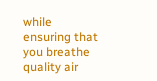while ensuring that you breathe quality air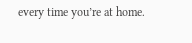every time you’re at home.